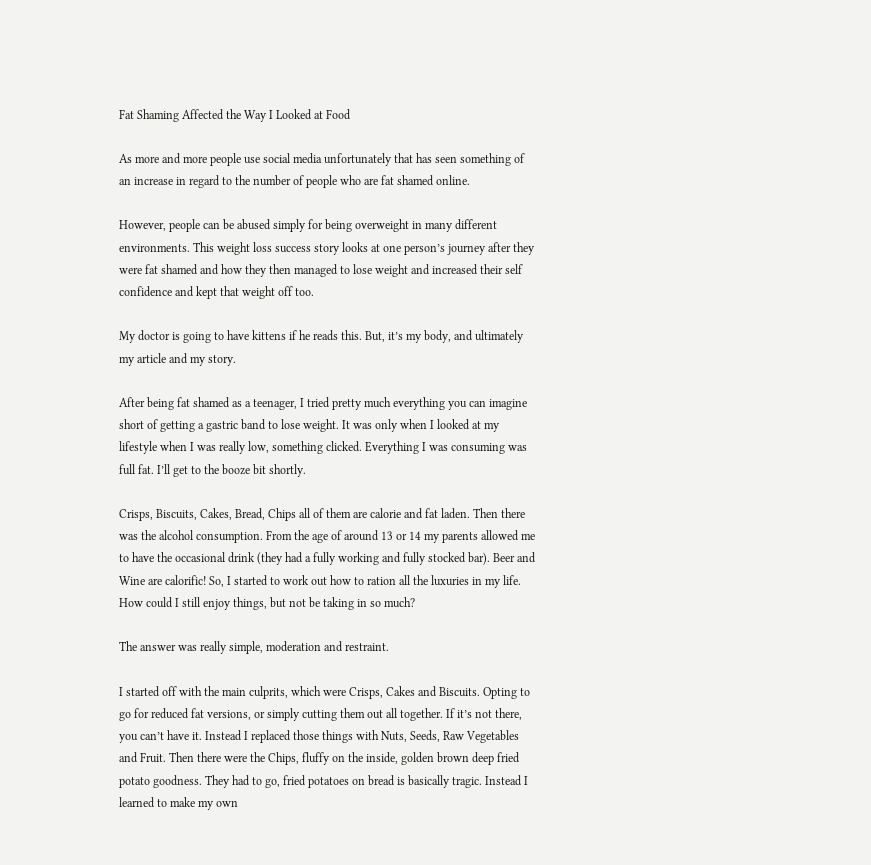Fat Shaming Affected the Way I Looked at Food

As more and more people use social media unfortunately that has seen something of an increase in regard to the number of people who are fat shamed online.

However, people can be abused simply for being overweight in many different environments. This weight loss success story looks at one person’s journey after they were fat shamed and how they then managed to lose weight and increased their self confidence and kept that weight off too.

My doctor is going to have kittens if he reads this. But, it’s my body, and ultimately my article and my story.

After being fat shamed as a teenager, I tried pretty much everything you can imagine short of getting a gastric band to lose weight. It was only when I looked at my lifestyle when I was really low, something clicked. Everything I was consuming was full fat. I’ll get to the booze bit shortly.

Crisps, Biscuits, Cakes, Bread, Chips all of them are calorie and fat laden. Then there was the alcohol consumption. From the age of around 13 or 14 my parents allowed me to have the occasional drink (they had a fully working and fully stocked bar). Beer and Wine are calorific! So, I started to work out how to ration all the luxuries in my life. How could I still enjoy things, but not be taking in so much?

The answer was really simple, moderation and restraint.

I started off with the main culprits, which were Crisps, Cakes and Biscuits. Opting to go for reduced fat versions, or simply cutting them out all together. If it’s not there, you can’t have it. Instead I replaced those things with Nuts, Seeds, Raw Vegetables and Fruit. Then there were the Chips, fluffy on the inside, golden brown deep fried potato goodness. They had to go, fried potatoes on bread is basically tragic. Instead I learned to make my own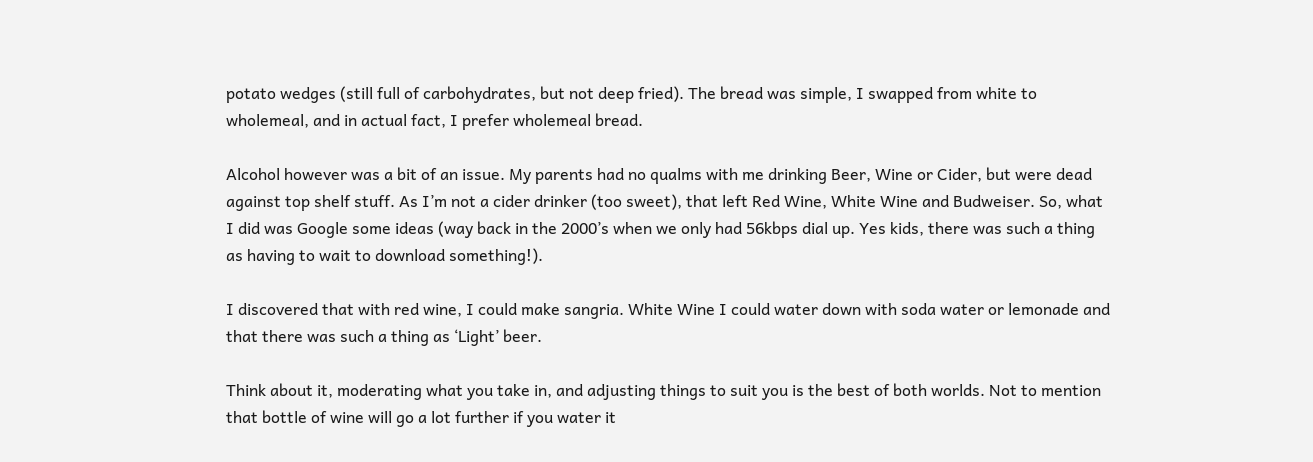potato wedges (still full of carbohydrates, but not deep fried). The bread was simple, I swapped from white to wholemeal, and in actual fact, I prefer wholemeal bread.

Alcohol however was a bit of an issue. My parents had no qualms with me drinking Beer, Wine or Cider, but were dead against top shelf stuff. As I’m not a cider drinker (too sweet), that left Red Wine, White Wine and Budweiser. So, what I did was Google some ideas (way back in the 2000’s when we only had 56kbps dial up. Yes kids, there was such a thing as having to wait to download something!).

I discovered that with red wine, I could make sangria. White Wine I could water down with soda water or lemonade and that there was such a thing as ‘Light’ beer.

Think about it, moderating what you take in, and adjusting things to suit you is the best of both worlds. Not to mention that bottle of wine will go a lot further if you water it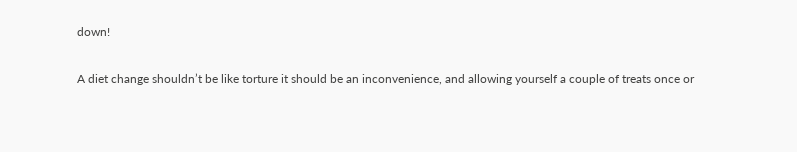down!

A diet change shouldn’t be like torture it should be an inconvenience, and allowing yourself a couple of treats once or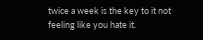twice a week is the key to it not feeling like you hate it.